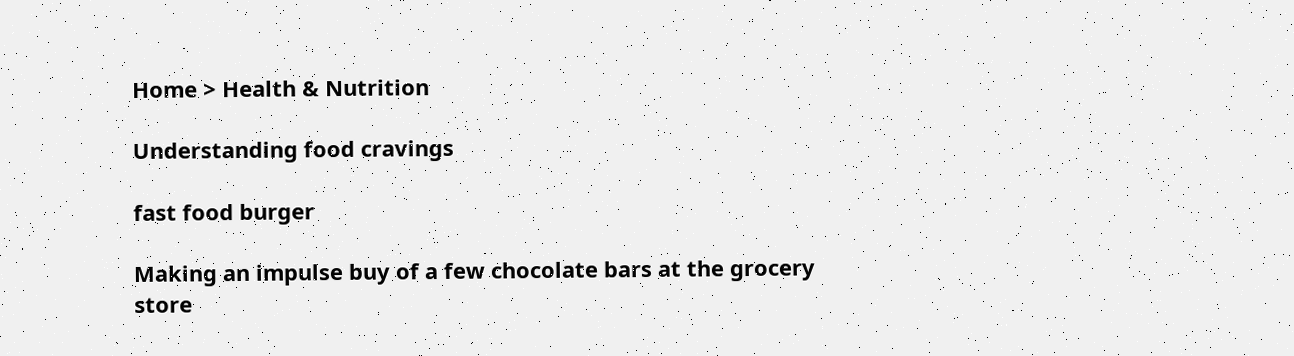Home > Health & Nutrition

Understanding food cravings

fast food burger

Making an impulse buy of a few chocolate bars at the grocery store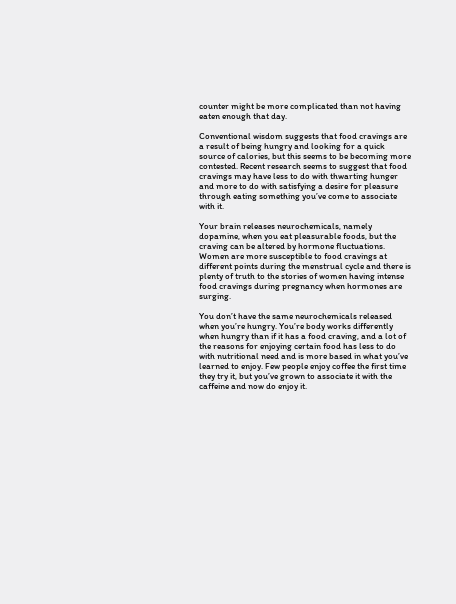counter might be more complicated than not having eaten enough that day.

Conventional wisdom suggests that food cravings are a result of being hungry and looking for a quick source of calories, but this seems to be becoming more contested. Recent research seems to suggest that food cravings may have less to do with thwarting hunger and more to do with satisfying a desire for pleasure through eating something you’ve come to associate with it.

Your brain releases neurochemicals, namely dopamine, when you eat pleasurable foods, but the craving can be altered by hormone fluctuations. Women are more susceptible to food cravings at different points during the menstrual cycle and there is plenty of truth to the stories of women having intense food cravings during pregnancy when hormones are surging.

You don’t have the same neurochemicals released when you’re hungry. You’re body works differently when hungry than if it has a food craving, and a lot of the reasons for enjoying certain food has less to do with nutritional need and is more based in what you’ve learned to enjoy. Few people enjoy coffee the first time they try it, but you’ve grown to associate it with the caffeine and now do enjoy it.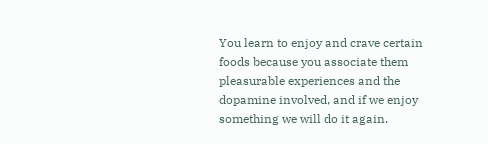You learn to enjoy and crave certain foods because you associate them pleasurable experiences and the dopamine involved, and if we enjoy something we will do it again.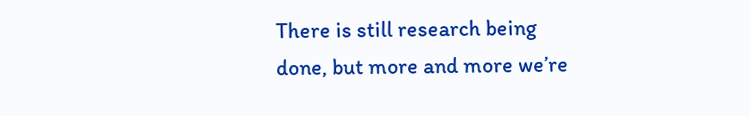There is still research being done, but more and more we’re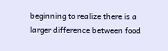beginning to realize there is a larger difference between food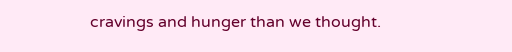cravings and hunger than we thought.